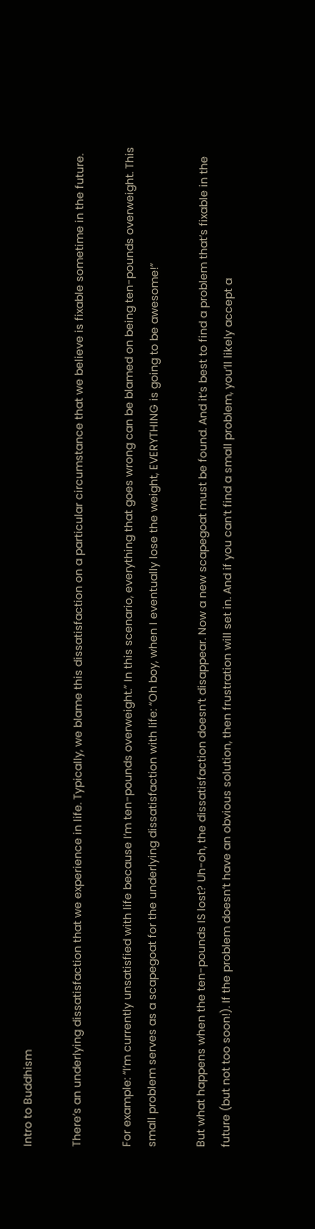Intro to Buddhism

There’s an underlying dissatisfaction that we experience in life. Typically, we blame this dissatisfaction on a particular circumstance that we believe is fixable sometime in the future.

For example: “I’m currently unsatisfied with life because I’m ten-pounds overweight.” In this scenario, everything that goes wrong can be blamed on being ten-pounds overweight. This small problem serves as a scapegoat for the underlying dissatisfaction with life: “Oh boy, when I eventually lose the weight, EVERYTHING is going to be awesome!”

But what happens when the ten-pounds IS lost? Uh-oh, the dissatisfaction doesn’t disappear. Now a new scapegoat must be found. And it’s best to find a problem that’s fixable in the future (but not too soon!). If the problem doesn’t have an obvious solution, then frustration will set in. And if you can’t find a small problem, you’ll likely accept a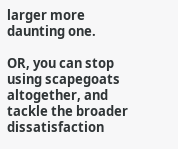larger more daunting one.

OR, you can stop using scapegoats altogether, and tackle the broader dissatisfaction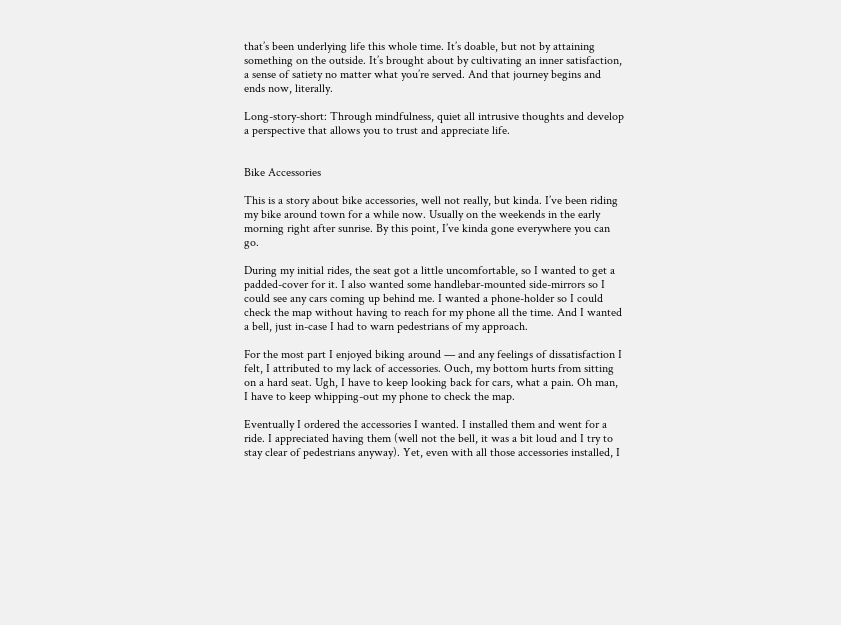that’s been underlying life this whole time. It’s doable, but not by attaining something on the outside. It’s brought about by cultivating an inner satisfaction, a sense of satiety no matter what you’re served. And that journey begins and ends now, literally.

Long-story-short: Through mindfulness, quiet all intrusive thoughts and develop a perspective that allows you to trust and appreciate life.


Bike Accessories

This is a story about bike accessories, well not really, but kinda. I’ve been riding my bike around town for a while now. Usually on the weekends in the early morning right after sunrise. By this point, I’ve kinda gone everywhere you can go.

During my initial rides, the seat got a little uncomfortable, so I wanted to get a padded-cover for it. I also wanted some handlebar-mounted side-mirrors so I could see any cars coming up behind me. I wanted a phone-holder so I could check the map without having to reach for my phone all the time. And I wanted a bell, just in-case I had to warn pedestrians of my approach.

For the most part I enjoyed biking around — and any feelings of dissatisfaction I felt, I attributed to my lack of accessories. Ouch, my bottom hurts from sitting on a hard seat. Ugh, I have to keep looking back for cars, what a pain. Oh man, I have to keep whipping-out my phone to check the map.

Eventually I ordered the accessories I wanted. I installed them and went for a ride. I appreciated having them (well not the bell, it was a bit loud and I try to stay clear of pedestrians anyway). Yet, even with all those accessories installed, I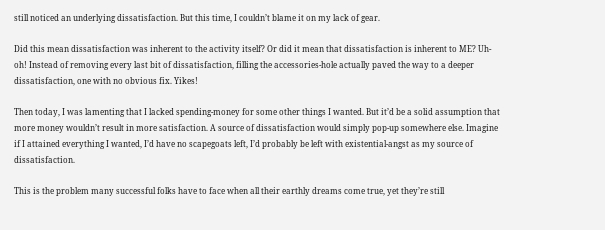still noticed an underlying dissatisfaction. But this time, I couldn’t blame it on my lack of gear.

Did this mean dissatisfaction was inherent to the activity itself? Or did it mean that dissatisfaction is inherent to ME? Uh-oh! Instead of removing every last bit of dissatisfaction, filling the accessories-hole actually paved the way to a deeper dissatisfaction, one with no obvious fix. Yikes!

Then today, I was lamenting that I lacked spending-money for some other things I wanted. But it’d be a solid assumption that more money wouldn’t result in more satisfaction. A source of dissatisfaction would simply pop-up somewhere else. Imagine if I attained everything I wanted, I’d have no scapegoats left, I’d probably be left with existential-angst as my source of dissatisfaction.

This is the problem many successful folks have to face when all their earthly dreams come true, yet they’re still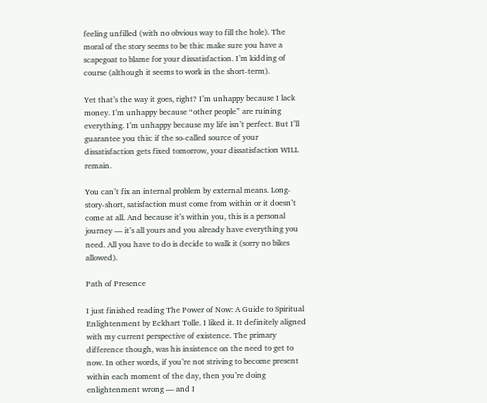feeling unfilled (with no obvious way to fill the hole). The moral of the story seems to be this: make sure you have a scapegoat to blame for your dissatisfaction. I’m kidding of course (although it seems to work in the short-term).

Yet that’s the way it goes, right? I’m unhappy because I lack money. I’m unhappy because “other people” are ruining everything. I’m unhappy because my life isn’t perfect. But I’ll guarantee you this: if the so-called source of your dissatisfaction gets fixed tomorrow, your dissatisfaction WILL remain.

You can’t fix an internal problem by external means. Long-story-short, satisfaction must come from within or it doesn’t come at all. And because it’s within you, this is a personal journey — it’s all yours and you already have everything you need. All you have to do is decide to walk it (sorry no bikes allowed).

Path of Presence

I just finished reading The Power of Now: A Guide to Spiritual Enlightenment by Eckhart Tolle. I liked it. It definitely aligned with my current perspective of existence. The primary difference though, was his insistence on the need to get to now. In other words, if you’re not striving to become present within each moment of the day, then you’re doing enlightenment wrong — and I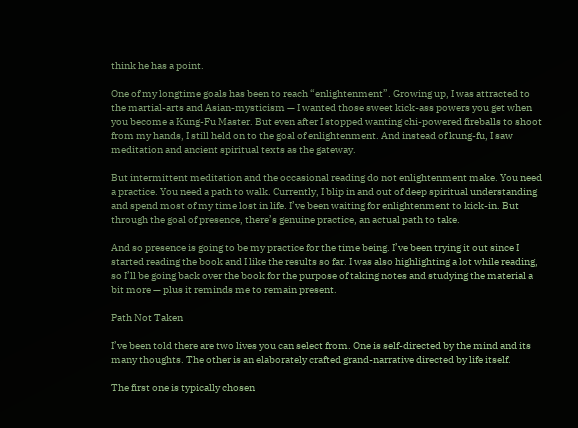think he has a point.

One of my longtime goals has been to reach “enlightenment”. Growing up, I was attracted to the martial-arts and Asian-mysticism — I wanted those sweet kick-ass powers you get when you become a Kung-Fu Master. But even after I stopped wanting chi-powered fireballs to shoot from my hands, I still held on to the goal of enlightenment. And instead of kung-fu, I saw meditation and ancient spiritual texts as the gateway.

But intermittent meditation and the occasional reading do not enlightenment make. You need a practice. You need a path to walk. Currently, I blip in and out of deep spiritual understanding and spend most of my time lost in life. I’ve been waiting for enlightenment to kick-in. But through the goal of presence, there’s genuine practice, an actual path to take.

And so presence is going to be my practice for the time being. I’ve been trying it out since I started reading the book and I like the results so far. I was also highlighting a lot while reading, so I’ll be going back over the book for the purpose of taking notes and studying the material a bit more — plus it reminds me to remain present.

Path Not Taken

I’ve been told there are two lives you can select from. One is self-directed by the mind and its many thoughts. The other is an elaborately crafted grand-narrative directed by life itself.

The first one is typically chosen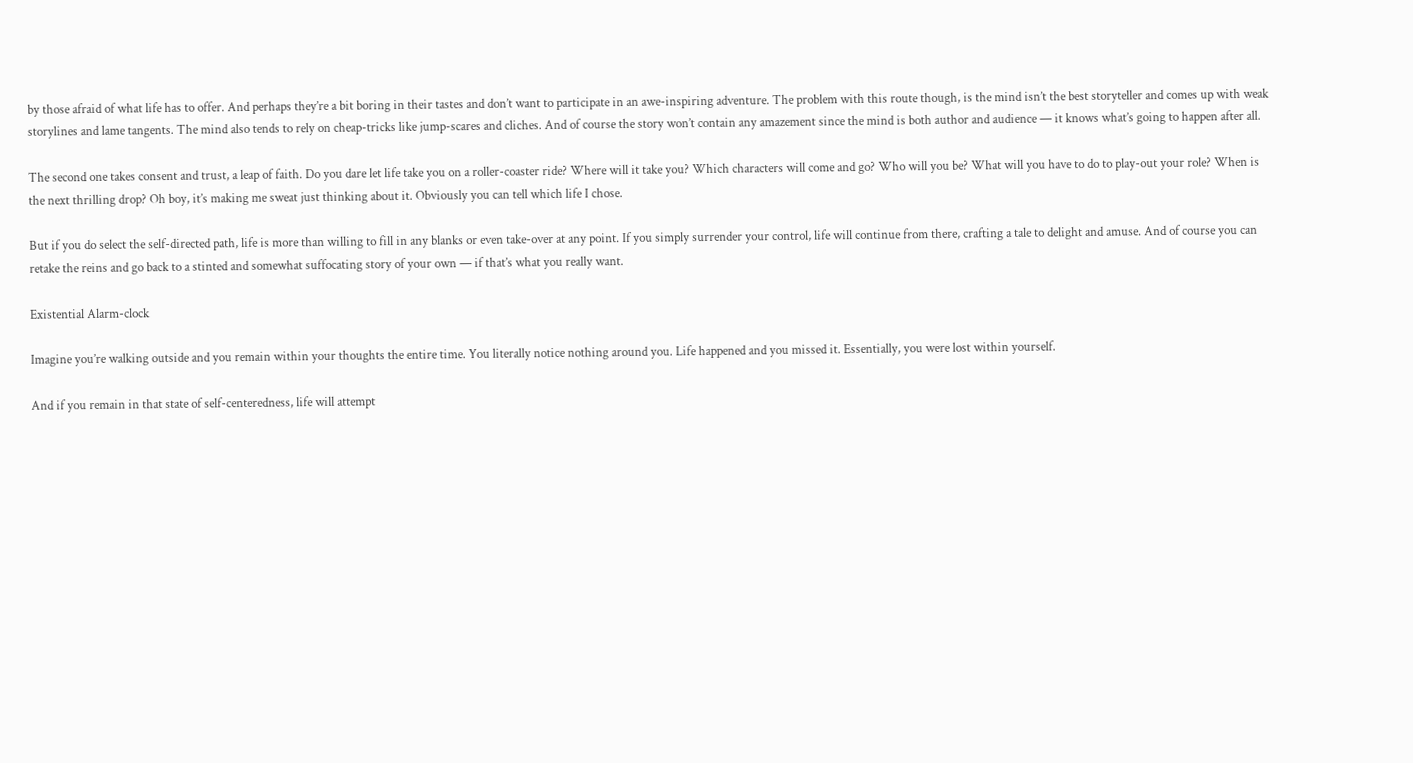by those afraid of what life has to offer. And perhaps they’re a bit boring in their tastes and don’t want to participate in an awe-inspiring adventure. The problem with this route though, is the mind isn’t the best storyteller and comes up with weak storylines and lame tangents. The mind also tends to rely on cheap-tricks like jump-scares and cliches. And of course the story won’t contain any amazement since the mind is both author and audience — it knows what’s going to happen after all.

The second one takes consent and trust, a leap of faith. Do you dare let life take you on a roller-coaster ride? Where will it take you? Which characters will come and go? Who will you be? What will you have to do to play-out your role? When is the next thrilling drop? Oh boy, it’s making me sweat just thinking about it. Obviously you can tell which life I chose.

But if you do select the self-directed path, life is more than willing to fill in any blanks or even take-over at any point. If you simply surrender your control, life will continue from there, crafting a tale to delight and amuse. And of course you can retake the reins and go back to a stinted and somewhat suffocating story of your own — if that’s what you really want.

Existential Alarm-clock

Imagine you’re walking outside and you remain within your thoughts the entire time. You literally notice nothing around you. Life happened and you missed it. Essentially, you were lost within yourself.

And if you remain in that state of self-centeredness, life will attempt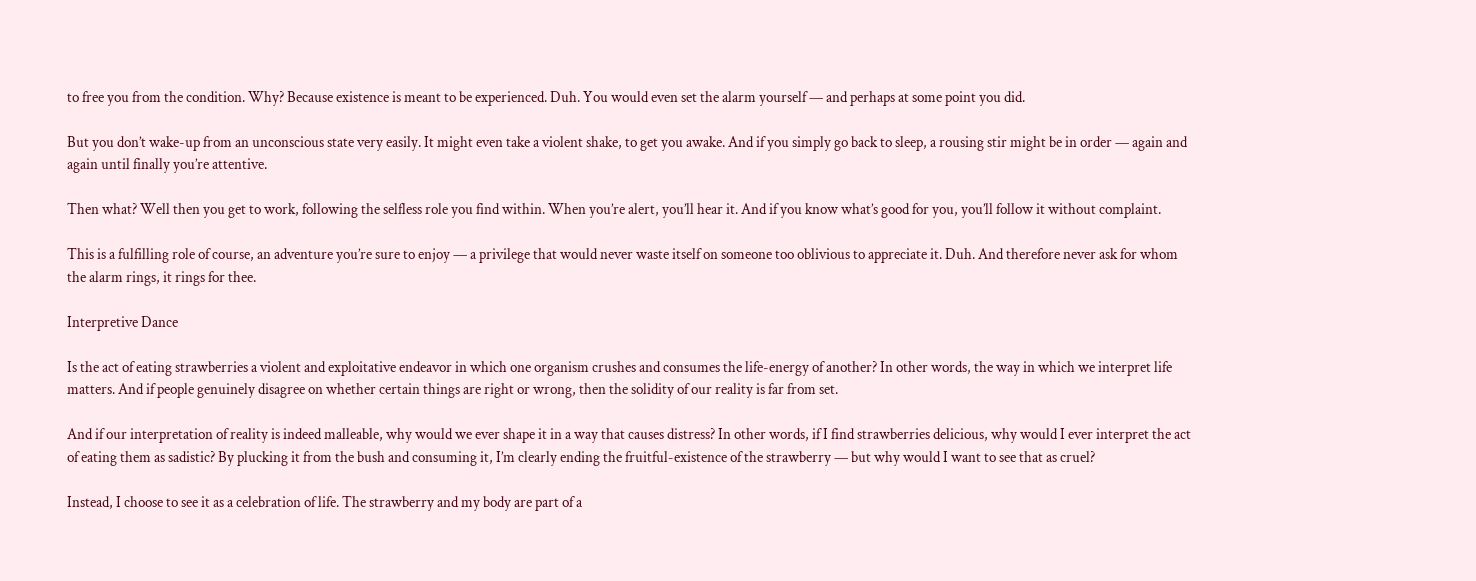to free you from the condition. Why? Because existence is meant to be experienced. Duh. You would even set the alarm yourself — and perhaps at some point you did.

But you don’t wake-up from an unconscious state very easily. It might even take a violent shake, to get you awake. And if you simply go back to sleep, a rousing stir might be in order — again and again until finally you’re attentive.

Then what? Well then you get to work, following the selfless role you find within. When you’re alert, you’ll hear it. And if you know what’s good for you, you’ll follow it without complaint.

This is a fulfilling role of course, an adventure you’re sure to enjoy — a privilege that would never waste itself on someone too oblivious to appreciate it. Duh. And therefore never ask for whom the alarm rings, it rings for thee.

Interpretive Dance

Is the act of eating strawberries a violent and exploitative endeavor in which one organism crushes and consumes the life-energy of another? In other words, the way in which we interpret life matters. And if people genuinely disagree on whether certain things are right or wrong, then the solidity of our reality is far from set.

And if our interpretation of reality is indeed malleable, why would we ever shape it in a way that causes distress? In other words, if I find strawberries delicious, why would I ever interpret the act of eating them as sadistic? By plucking it from the bush and consuming it, I’m clearly ending the fruitful-existence of the strawberry — but why would I want to see that as cruel?

Instead, I choose to see it as a celebration of life. The strawberry and my body are part of a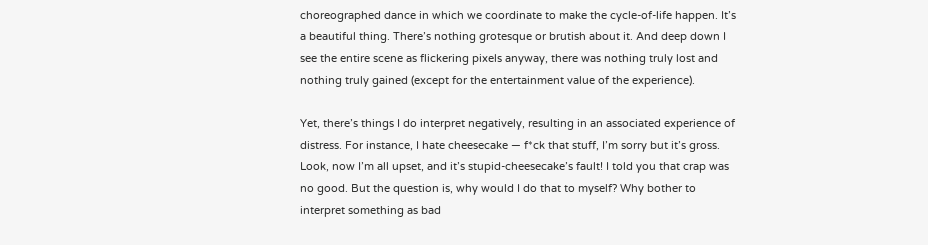choreographed dance in which we coordinate to make the cycle-of-life happen. It’s a beautiful thing. There’s nothing grotesque or brutish about it. And deep down I see the entire scene as flickering pixels anyway, there was nothing truly lost and nothing truly gained (except for the entertainment value of the experience).

Yet, there’s things I do interpret negatively, resulting in an associated experience of distress. For instance, I hate cheesecake — f*ck that stuff, I’m sorry but it’s gross. Look, now I’m all upset, and it’s stupid-cheesecake’s fault! I told you that crap was no good. But the question is, why would I do that to myself? Why bother to interpret something as bad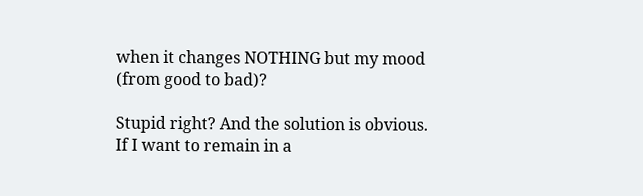when it changes NOTHING but my mood (from good to bad)?

Stupid right? And the solution is obvious. If I want to remain in a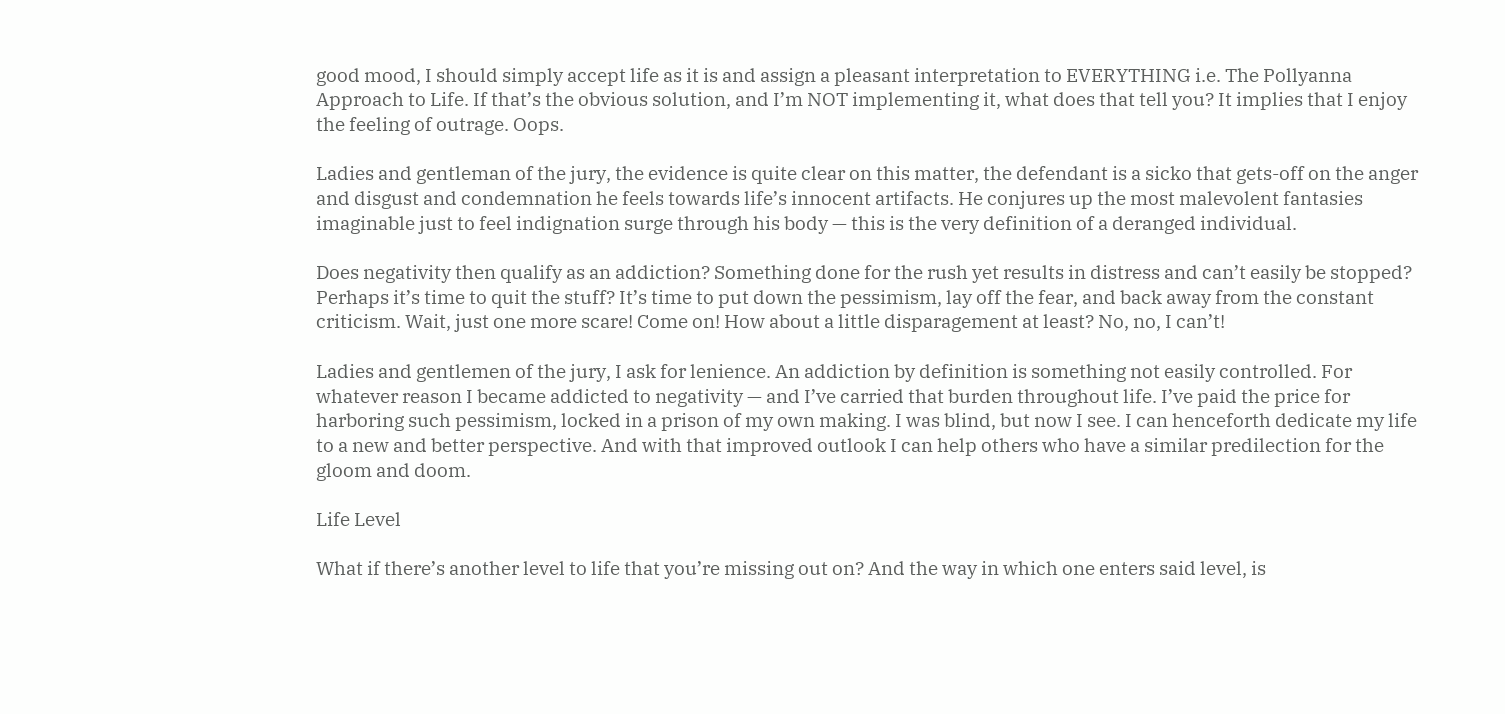good mood, I should simply accept life as it is and assign a pleasant interpretation to EVERYTHING i.e. The Pollyanna Approach to Life. If that’s the obvious solution, and I’m NOT implementing it, what does that tell you? It implies that I enjoy the feeling of outrage. Oops.

Ladies and gentleman of the jury, the evidence is quite clear on this matter, the defendant is a sicko that gets-off on the anger and disgust and condemnation he feels towards life’s innocent artifacts. He conjures up the most malevolent fantasies imaginable just to feel indignation surge through his body — this is the very definition of a deranged individual.

Does negativity then qualify as an addiction? Something done for the rush yet results in distress and can’t easily be stopped? Perhaps it’s time to quit the stuff? It’s time to put down the pessimism, lay off the fear, and back away from the constant criticism. Wait, just one more scare! Come on! How about a little disparagement at least? No, no, I can’t!

Ladies and gentlemen of the jury, I ask for lenience. An addiction by definition is something not easily controlled. For whatever reason I became addicted to negativity — and I’ve carried that burden throughout life. I’ve paid the price for harboring such pessimism, locked in a prison of my own making. I was blind, but now I see. I can henceforth dedicate my life to a new and better perspective. And with that improved outlook I can help others who have a similar predilection for the gloom and doom.

Life Level

What if there’s another level to life that you’re missing out on? And the way in which one enters said level, is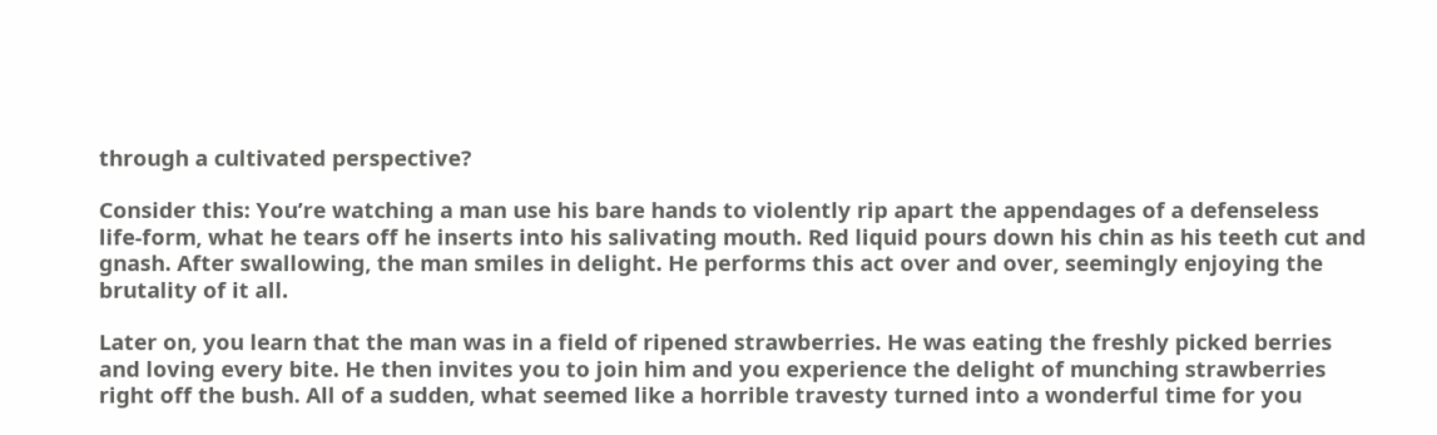through a cultivated perspective?

Consider this: You’re watching a man use his bare hands to violently rip apart the appendages of a defenseless life-form, what he tears off he inserts into his salivating mouth. Red liquid pours down his chin as his teeth cut and gnash. After swallowing, the man smiles in delight. He performs this act over and over, seemingly enjoying the brutality of it all.

Later on, you learn that the man was in a field of ripened strawberries. He was eating the freshly picked berries and loving every bite. He then invites you to join him and you experience the delight of munching strawberries right off the bush. All of a sudden, what seemed like a horrible travesty turned into a wonderful time for you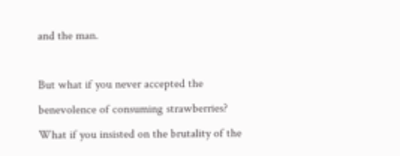and the man.

But what if you never accepted the benevolence of consuming strawberries? What if you insisted on the brutality of the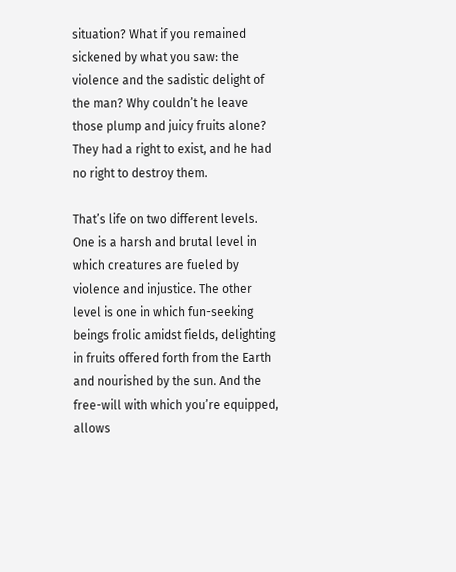situation? What if you remained sickened by what you saw: the violence and the sadistic delight of the man? Why couldn’t he leave those plump and juicy fruits alone? They had a right to exist, and he had no right to destroy them.

That’s life on two different levels. One is a harsh and brutal level in which creatures are fueled by violence and injustice. The other level is one in which fun-seeking beings frolic amidst fields, delighting in fruits offered forth from the Earth and nourished by the sun. And the free-will with which you’re equipped, allows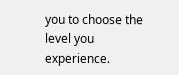you to choose the level you experience.